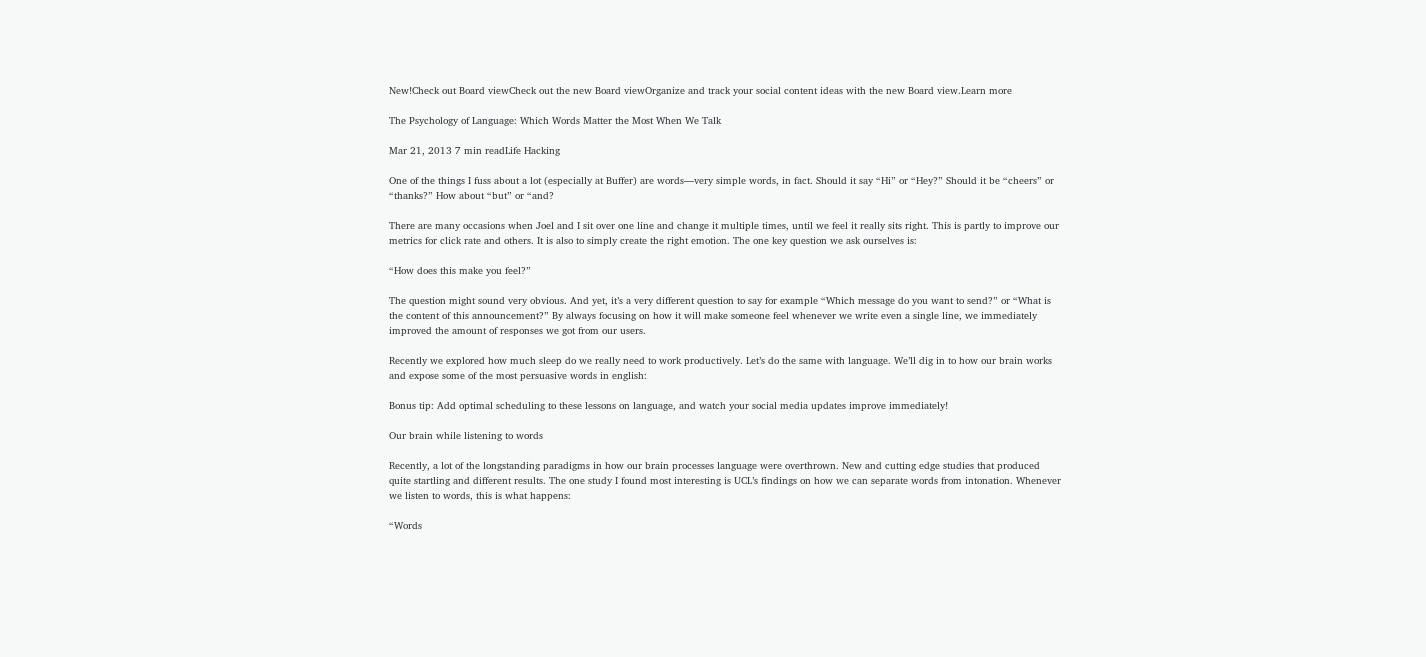New!Check out Board viewCheck out the new Board viewOrganize and track your social content ideas with the new Board view.Learn more

The Psychology of Language: Which Words Matter the Most When We Talk

Mar 21, 2013 7 min readLife Hacking

One of the things I fuss about a lot (especially at Buffer) are words—very simple words, in fact. Should it say “Hi” or “Hey?” Should it be “cheers” or “thanks?” How about “but” or “and?

There are many occasions when Joel and I sit over one line and change it multiple times, until we feel it really sits right. This is partly to improve our metrics for click rate and others. It is also to simply create the right emotion. The one key question we ask ourselves is:

“How does this make you feel?”

The question might sound very obvious. And yet, it’s a very different question to say for example “Which message do you want to send?” or “What is the content of this announcement?” By always focusing on how it will make someone feel whenever we write even a single line, we immediately improved the amount of responses we got from our users.

Recently we explored how much sleep do we really need to work productively. Let’s do the same with language. We’ll dig in to how our brain works and expose some of the most persuasive words in english:

Bonus tip: Add optimal scheduling to these lessons on language, and watch your social media updates improve immediately!

Our brain while listening to words

Recently, a lot of the longstanding paradigms in how our brain processes language were overthrown. New and cutting edge studies that produced quite startling and different results. The one study I found most interesting is UCL’s findings on how we can separate words from intonation. Whenever we listen to words, this is what happens:

“Words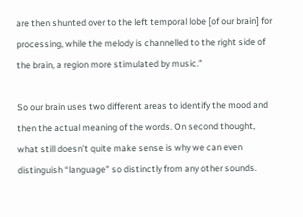are then shunted over to the left temporal lobe [of our brain] for processing, while the melody is channelled to the right side of the brain, a region more stimulated by music.”

So our brain uses two different areas to identify the mood and then the actual meaning of the words. On second thought, what still doesn’t quite make sense is why we can even distinguish “language” so distinctly from any other sounds.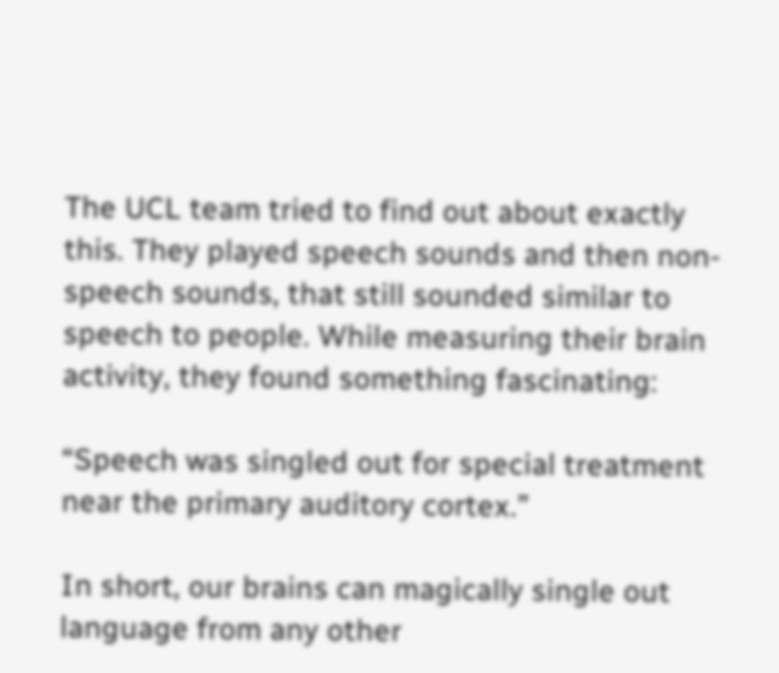The UCL team tried to find out about exactly this. They played speech sounds and then non-speech sounds, that still sounded similar to speech to people. While measuring their brain activity, they found something fascinating:

“Speech was singled out for special treatment near the primary auditory cortex.”

In short, our brains can magically single out language from any other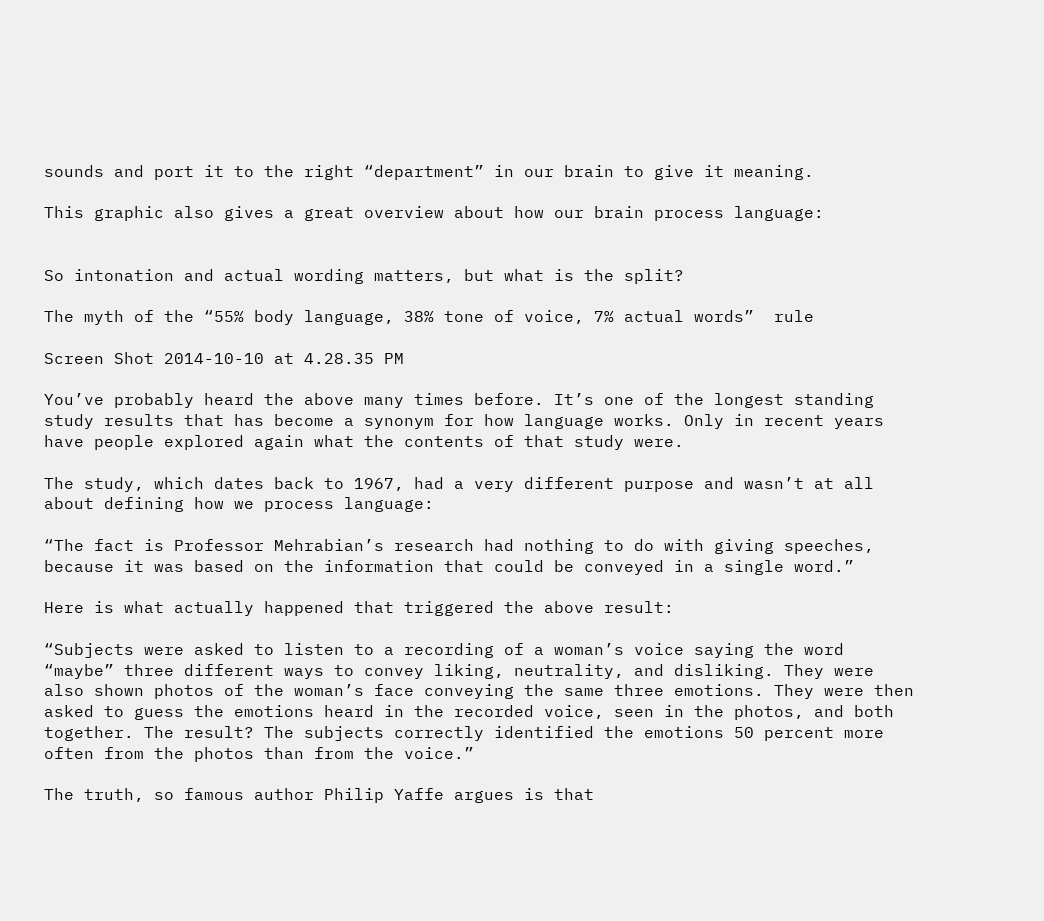sounds and port it to the right “department” in our brain to give it meaning.

This graphic also gives a great overview about how our brain process language:


So intonation and actual wording matters, but what is the split?

The myth of the “55% body language, 38% tone of voice, 7% actual words”  rule

Screen Shot 2014-10-10 at 4.28.35 PM

You’ve probably heard the above many times before. It’s one of the longest standing study results that has become a synonym for how language works. Only in recent years have people explored again what the contents of that study were.

The study, which dates back to 1967, had a very different purpose and wasn’t at all about defining how we process language:

“The fact is Professor Mehrabian’s research had nothing to do with giving speeches, because it was based on the information that could be conveyed in a single word.”

Here is what actually happened that triggered the above result:

“Subjects were asked to listen to a recording of a woman’s voice saying the word “maybe” three different ways to convey liking, neutrality, and disliking. They were also shown photos of the woman’s face conveying the same three emotions. They were then asked to guess the emotions heard in the recorded voice, seen in the photos, and both together. The result? The subjects correctly identified the emotions 50 percent more often from the photos than from the voice.”

The truth, so famous author Philip Yaffe argues is that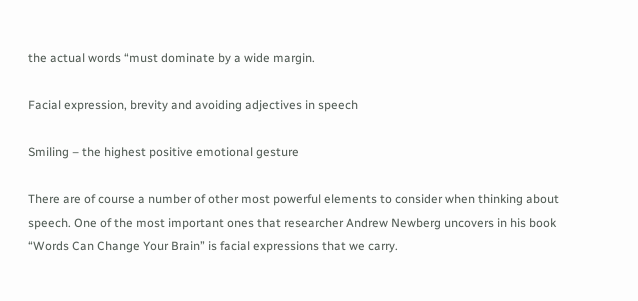the actual words “must dominate by a wide margin.

Facial expression, brevity and avoiding adjectives in speech

Smiling – the highest positive emotional gesture

There are of course a number of other most powerful elements to consider when thinking about speech. One of the most important ones that researcher Andrew Newberg uncovers in his book “Words Can Change Your Brain” is facial expressions that we carry.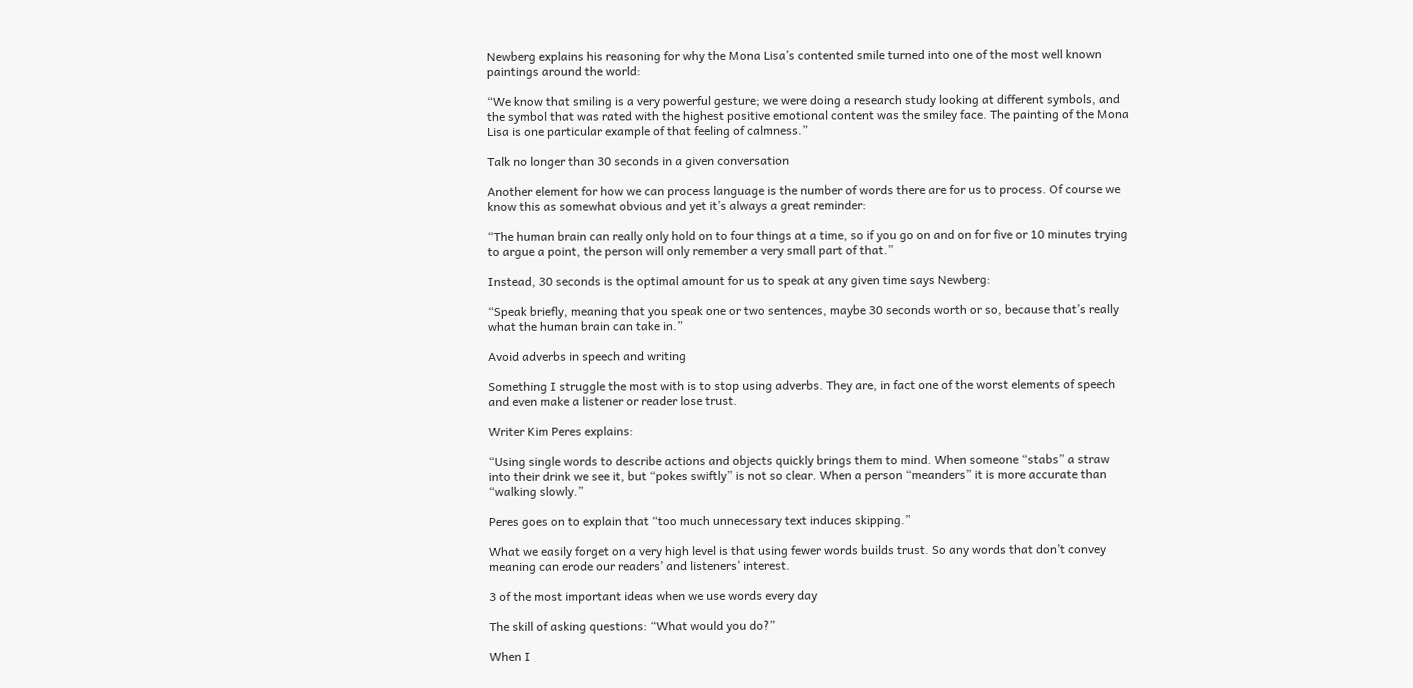Newberg explains his reasoning for why the Mona Lisa’s contented smile turned into one of the most well known paintings around the world:

“We know that smiling is a very powerful gesture; we were doing a research study looking at different symbols, and the symbol that was rated with the highest positive emotional content was the smiley face. The painting of the Mona Lisa is one particular example of that feeling of calmness.”

Talk no longer than 30 seconds in a given conversation

Another element for how we can process language is the number of words there are for us to process. Of course we know this as somewhat obvious and yet it’s always a great reminder:

“The human brain can really only hold on to four things at a time, so if you go on and on for five or 10 minutes trying to argue a point, the person will only remember a very small part of that.”

Instead, 30 seconds is the optimal amount for us to speak at any given time says Newberg:

“Speak briefly, meaning that you speak one or two sentences, maybe 30 seconds worth or so, because that’s really what the human brain can take in.”

Avoid adverbs in speech and writing

Something I struggle the most with is to stop using adverbs. They are, in fact one of the worst elements of speech and even make a listener or reader lose trust.

Writer Kim Peres explains:

“Using single words to describe actions and objects quickly brings them to mind. When someone “stabs” a straw into their drink we see it, but “pokes swiftly” is not so clear. When a person “meanders” it is more accurate than “walking slowly.”

Peres goes on to explain that “too much unnecessary text induces skipping.”

What we easily forget on a very high level is that using fewer words builds trust. So any words that don’t convey meaning can erode our readers’ and listeners’ interest.

3 of the most important ideas when we use words every day

The skill of asking questions: “What would you do?”

When I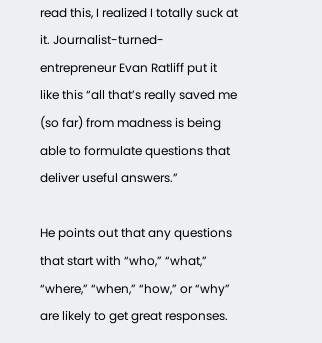read this, I realized I totally suck at it. Journalist-turned-entrepreneur Evan Ratliff put it like this “all that’s really saved me (so far) from madness is being able to formulate questions that deliver useful answers.”

He points out that any questions that start with “who,” “what,” “where,” “when,” “how,” or “why” are likely to get great responses.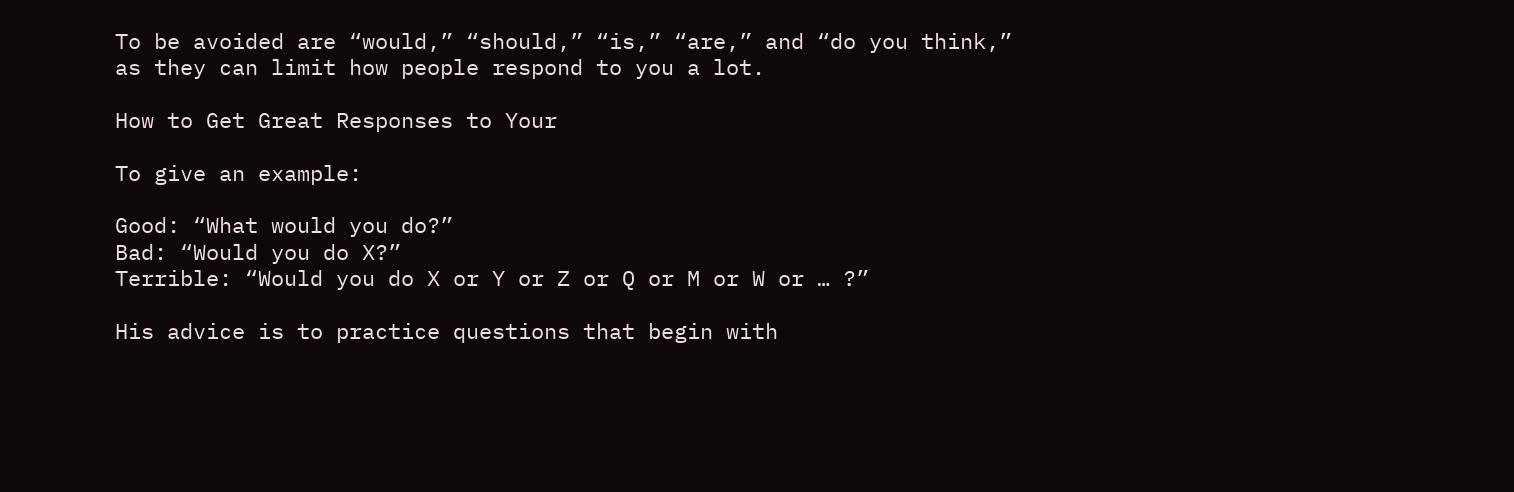To be avoided are “would,” “should,” “is,” “are,” and “do you think,” as they can limit how people respond to you a lot.

How to Get Great Responses to Your

To give an example:

Good: “What would you do?”
Bad: “Would you do X?”
Terrible: “Would you do X or Y or Z or Q or M or W or … ?”

His advice is to practice questions that begin with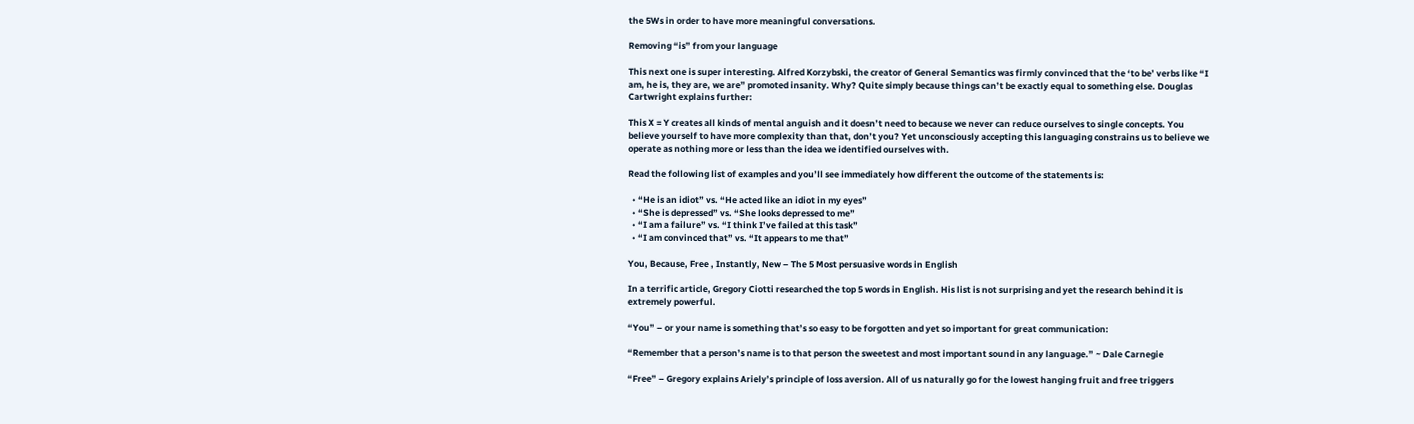the 5Ws in order to have more meaningful conversations.

Removing “is” from your language

This next one is super interesting. Alfred Korzybski, the creator of General Semantics was firmly convinced that the ‘to be’ verbs like “I am, he is, they are, we are” promoted insanity. Why? Quite simply because things can’t be exactly equal to something else. Douglas Cartwright explains further:

This X = Y creates all kinds of mental anguish and it doesn’t need to because we never can reduce ourselves to single concepts. You believe yourself to have more complexity than that, don’t you? Yet unconsciously accepting this languaging constrains us to believe we operate as nothing more or less than the idea we identified ourselves with.

Read the following list of examples and you’ll see immediately how different the outcome of the statements is:

  • “He is an idiot” vs. “He acted like an idiot in my eyes”
  • “She is depressed” vs. “She looks depressed to me”
  • “I am a failure” vs. “I think I’ve failed at this task”
  • “I am convinced that” vs. “It appears to me that”

You, Because, Free , Instantly, New – The 5 Most persuasive words in English

In a terrific article, Gregory Ciotti researched the top 5 words in English. His list is not surprising and yet the research behind it is extremely powerful.

“You” – or your name is something that’s so easy to be forgotten and yet so important for great communication:

“Remember that a person’s name is to that person the sweetest and most important sound in any language.” ~ Dale Carnegie

“Free” – Gregory explains Ariely’s principle of loss aversion. All of us naturally go for the lowest hanging fruit and free triggers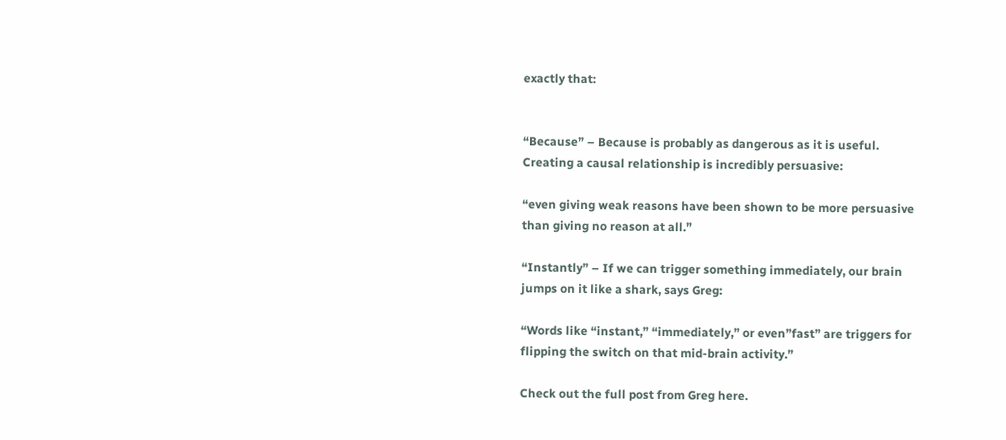exactly that:


“Because” – Because is probably as dangerous as it is useful. Creating a causal relationship is incredibly persuasive:

“even giving weak reasons have been shown to be more persuasive than giving no reason at all.”

“Instantly” – If we can trigger something immediately, our brain jumps on it like a shark, says Greg:

“Words like “instant,” “immediately,” or even”fast” are triggers for flipping the switch on that mid-brain activity.”

Check out the full post from Greg here.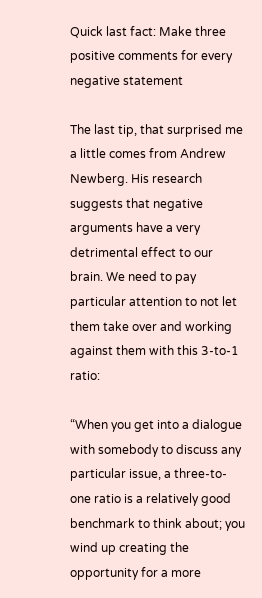Quick last fact: Make three positive comments for every negative statement

The last tip, that surprised me a little comes from Andrew Newberg. His research suggests that negative arguments have a very detrimental effect to our brain. We need to pay particular attention to not let them take over and working against them with this 3-to-1 ratio:

“When you get into a dialogue with somebody to discuss any particular issue, a three-to-one ratio is a relatively good benchmark to think about; you wind up creating the opportunity for a more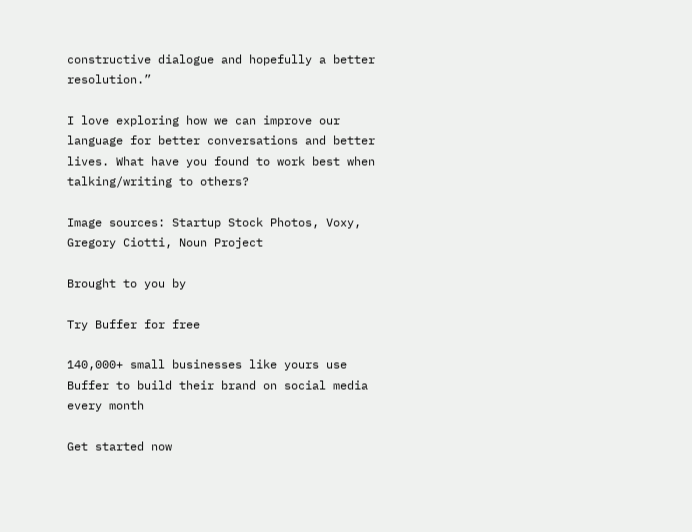constructive dialogue and hopefully a better resolution.”

I love exploring how we can improve our language for better conversations and better lives. What have you found to work best when talking/writing to others?

Image sources: Startup Stock Photos, Voxy, Gregory Ciotti, Noun Project

Brought to you by

Try Buffer for free

140,000+ small businesses like yours use Buffer to build their brand on social media every month

Get started now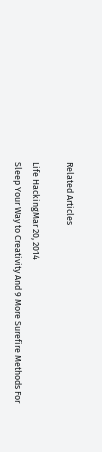Related Articles

Life HackingMar 20, 2014
Sleep Your Way to Creativity And 9 More Surefire Methods For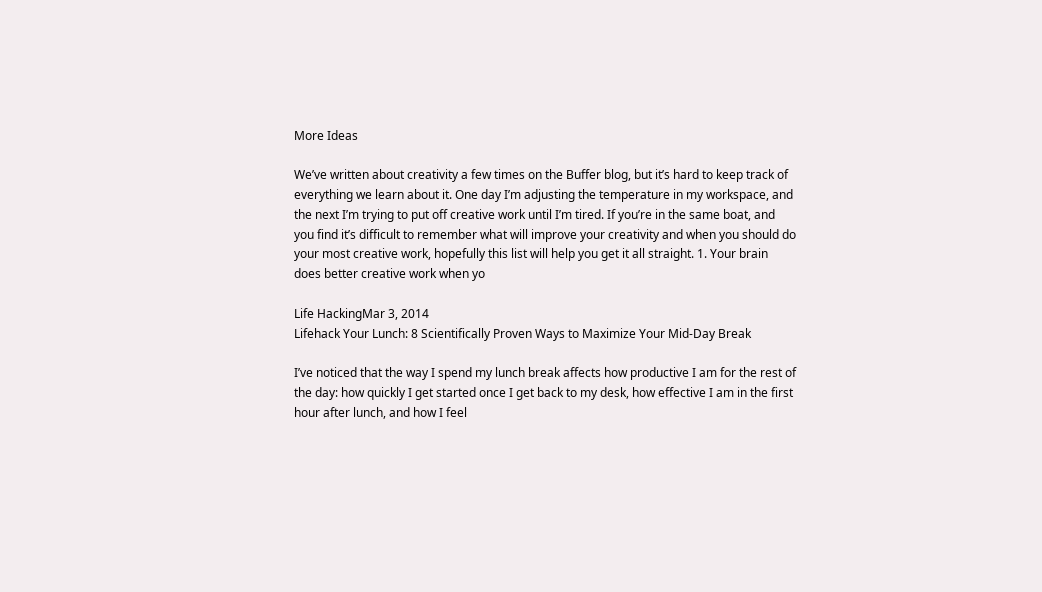More Ideas

We’ve written about creativity a few times on the Buffer blog, but it’s hard to keep track of everything we learn about it. One day I’m adjusting the temperature in my workspace, and the next I’m trying to put off creative work until I’m tired. If you’re in the same boat, and you find it’s difficult to remember what will improve your creativity and when you should do your most creative work, hopefully this list will help you get it all straight. 1. Your brain does better creative work when yo

Life HackingMar 3, 2014
Lifehack Your Lunch: 8 Scientifically Proven Ways to Maximize Your Mid-Day Break

I’ve noticed that the way I spend my lunch break affects how productive I am for the rest of the day: how quickly I get started once I get back to my desk, how effective I am in the first hour after lunch, and how I feel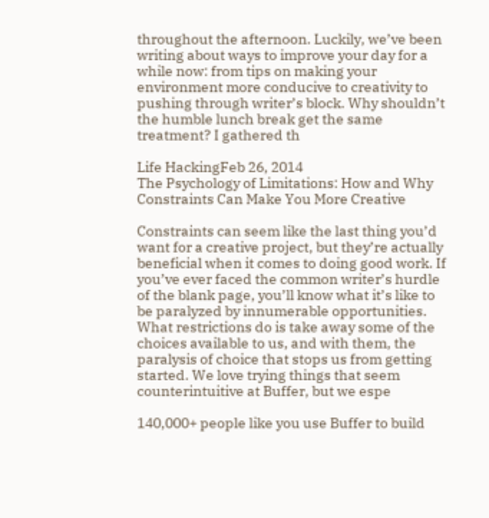throughout the afternoon. Luckily, we’ve been writing about ways to improve your day for a while now: from tips on making your environment more conducive to creativity to pushing through writer’s block. Why shouldn’t the humble lunch break get the same treatment? I gathered th

Life HackingFeb 26, 2014
The Psychology of Limitations: How and Why Constraints Can Make You More Creative

Constraints can seem like the last thing you’d want for a creative project, but they’re actually beneficial when it comes to doing good work. If you’ve ever faced the common writer’s hurdle of the blank page, you’ll know what it’s like to be paralyzed by innumerable opportunities. What restrictions do is take away some of the choices available to us, and with them, the paralysis of choice that stops us from getting started. We love trying things that seem counterintuitive at Buffer, but we espe

140,000+ people like you use Buffer to build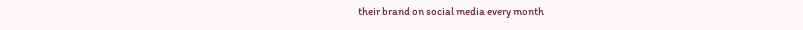their brand on social media every month